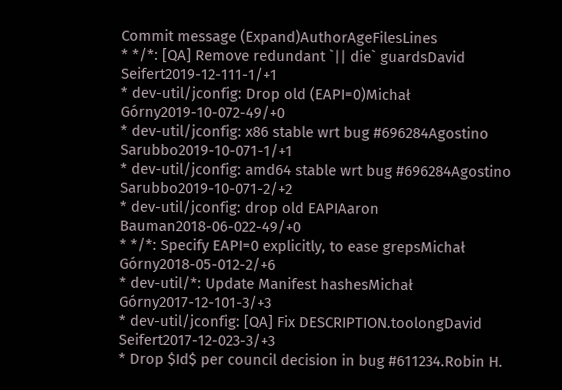Commit message (Expand)AuthorAgeFilesLines
* */*: [QA] Remove redundant `|| die` guardsDavid Seifert2019-12-111-1/+1
* dev-util/jconfig: Drop old (EAPI=0)Michał Górny2019-10-072-49/+0
* dev-util/jconfig: x86 stable wrt bug #696284Agostino Sarubbo2019-10-071-1/+1
* dev-util/jconfig: amd64 stable wrt bug #696284Agostino Sarubbo2019-10-071-2/+2
* dev-util/jconfig: drop old EAPIAaron Bauman2018-06-022-49/+0
* */*: Specify EAPI=0 explicitly, to ease grepsMichał Górny2018-05-012-2/+6
* dev-util/*: Update Manifest hashesMichał Górny2017-12-101-3/+3
* dev-util/jconfig: [QA] Fix DESCRIPTION.toolongDavid Seifert2017-12-023-3/+3
* Drop $Id$ per council decision in bug #611234.Robin H.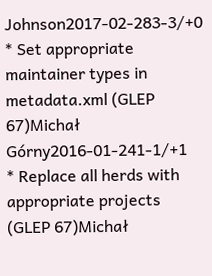Johnson2017-02-283-3/+0
* Set appropriate maintainer types in metadata.xml (GLEP 67)Michał Górny2016-01-241-1/+1
* Replace all herds with appropriate projects (GLEP 67)Michał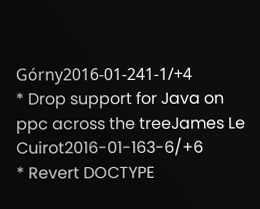Górny2016-01-241-1/+4
* Drop support for Java on ppc across the treeJames Le Cuirot2016-01-163-6/+6
* Revert DOCTYPE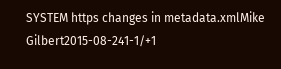SYSTEM https changes in metadata.xmlMike Gilbert2015-08-241-1/+1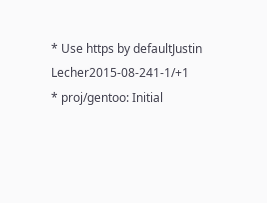* Use https by defaultJustin Lecher2015-08-241-1/+1
* proj/gentoo: Initial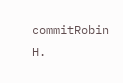commitRobin H.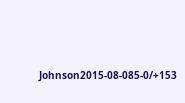Johnson2015-08-085-0/+153